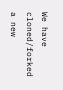We have cloned/forked a new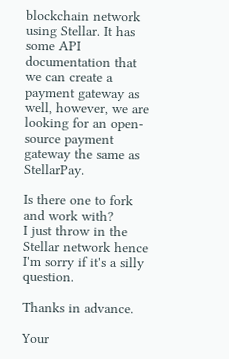blockchain network using Stellar. It has some API documentation that we can create a payment gateway as well, however, we are looking for an open-source payment gateway the same as StellarPay.

Is there one to fork and work with?
I just throw in the Stellar network hence I'm sorry if it's a silly question.

Thanks in advance.

Your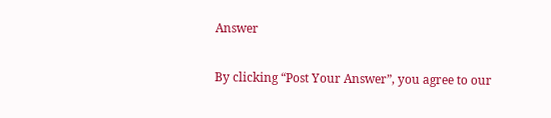Answer

By clicking “Post Your Answer”, you agree to our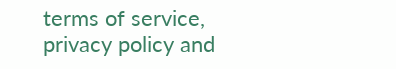terms of service, privacy policy and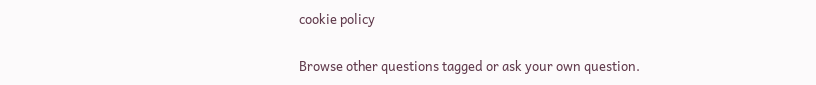cookie policy

Browse other questions tagged or ask your own question.